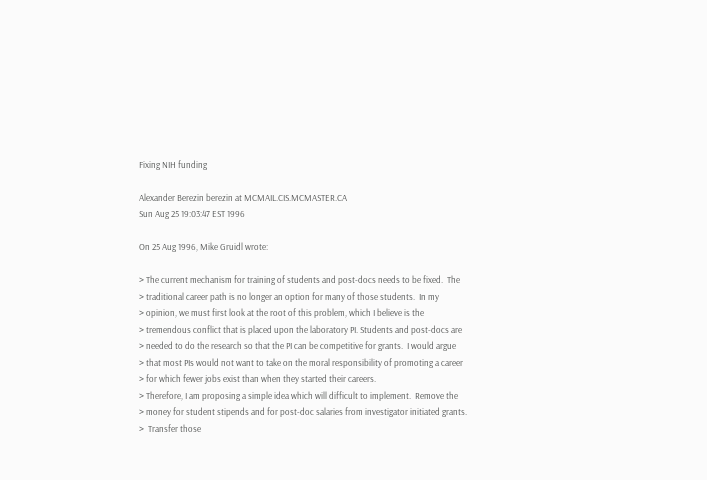Fixing NIH funding

Alexander Berezin berezin at MCMAIL.CIS.MCMASTER.CA
Sun Aug 25 19:03:47 EST 1996

On 25 Aug 1996, Mike Gruidl wrote:

> The current mechanism for training of students and post-docs needs to be fixed.  The
> traditional career path is no longer an option for many of those students.  In my
> opinion, we must first look at the root of this problem, which I believe is the
> tremendous conflict that is placed upon the laboratory PI. Students and post-docs are
> needed to do the research so that the PI can be competitive for grants.  I would argue
> that most PIs would not want to take on the moral responsibility of promoting a career
> for which fewer jobs exist than when they started their careers.
> Therefore, I am proposing a simple idea which will difficult to implement.  Remove the
> money for student stipends and for post-doc salaries from investigator initiated grants.
>  Transfer those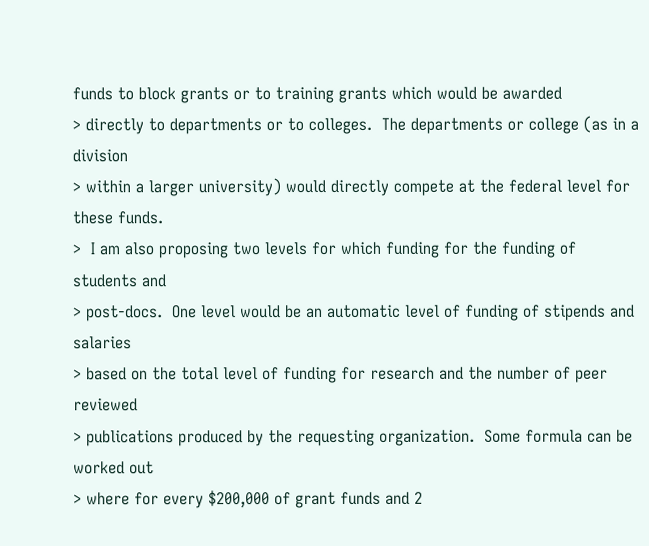funds to block grants or to training grants which would be awarded
> directly to departments or to colleges.  The departments or college (as in a division
> within a larger university) would directly compete at the federal level for these funds.
>  I am also proposing two levels for which funding for the funding of students and
> post-docs.  One level would be an automatic level of funding of stipends and salaries
> based on the total level of funding for research and the number of peer reviewed
> publications produced by the requesting organization.  Some formula can be worked out
> where for every $200,000 of grant funds and 2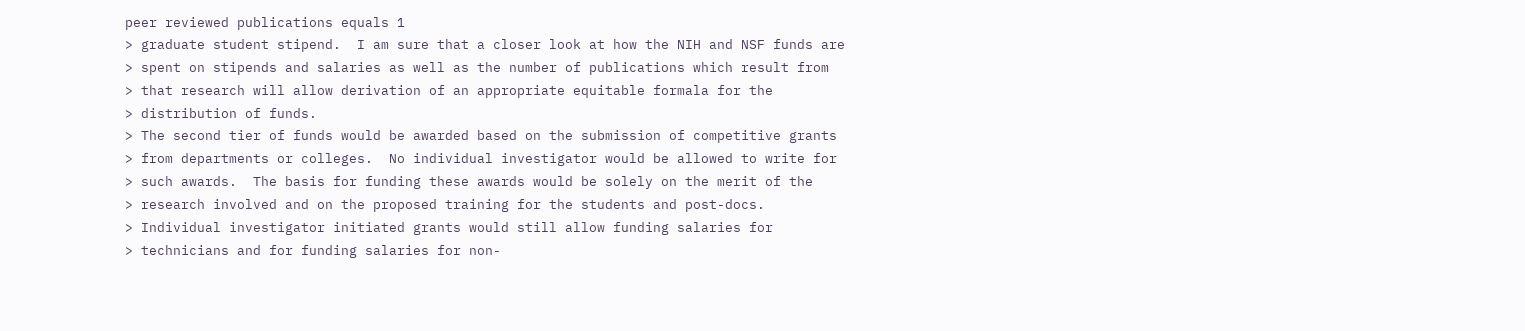peer reviewed publications equals 1
> graduate student stipend.  I am sure that a closer look at how the NIH and NSF funds are
> spent on stipends and salaries as well as the number of publications which result from
> that research will allow derivation of an appropriate equitable formala for the
> distribution of funds.
> The second tier of funds would be awarded based on the submission of competitive grants
> from departments or colleges.  No individual investigator would be allowed to write for
> such awards.  The basis for funding these awards would be solely on the merit of the
> research involved and on the proposed training for the students and post-docs.
> Individual investigator initiated grants would still allow funding salaries for
> technicians and for funding salaries for non-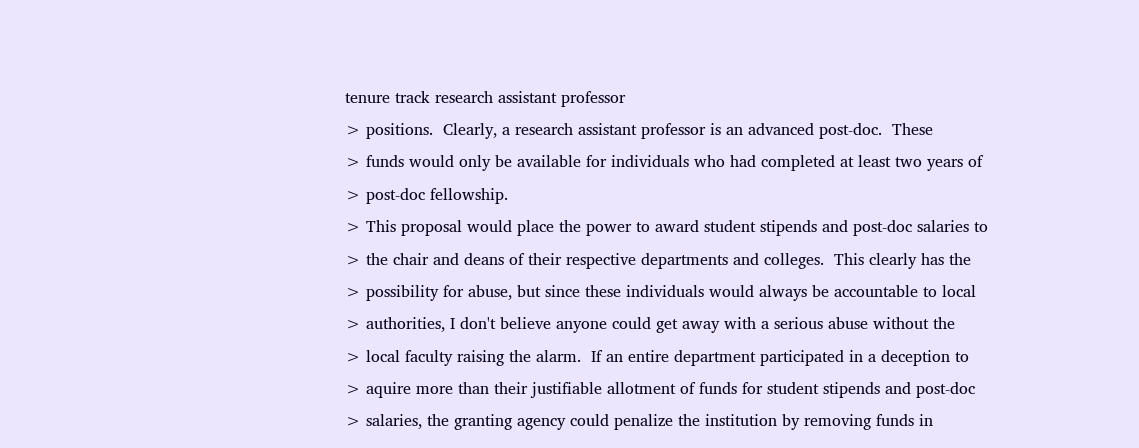tenure track research assistant professor
> positions.  Clearly, a research assistant professor is an advanced post-doc.  These
> funds would only be available for individuals who had completed at least two years of
> post-doc fellowship.
> This proposal would place the power to award student stipends and post-doc salaries to
> the chair and deans of their respective departments and colleges.  This clearly has the
> possibility for abuse, but since these individuals would always be accountable to local
> authorities, I don't believe anyone could get away with a serious abuse without the
> local faculty raising the alarm.  If an entire department participated in a deception to
> aquire more than their justifiable allotment of funds for student stipends and post-doc
> salaries, the granting agency could penalize the institution by removing funds in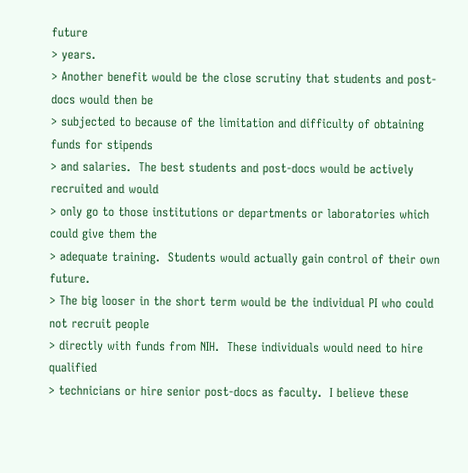future
> years.
> Another benefit would be the close scrutiny that students and post-docs would then be
> subjected to because of the limitation and difficulty of obtaining funds for stipends
> and salaries.  The best students and post-docs would be actively recruited and would
> only go to those institutions or departments or laboratories which could give them the
> adequate training.  Students would actually gain control of their own future.
> The big looser in the short term would be the individual PI who could not recruit people
> directly with funds from NIH.  These individuals would need to hire qualified
> technicians or hire senior post-docs as faculty.  I believe these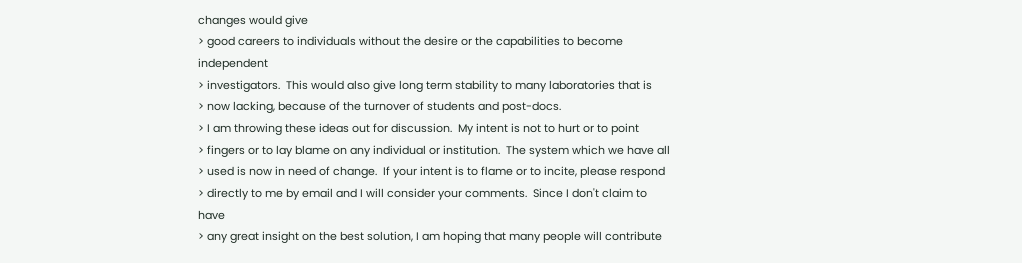changes would give
> good careers to individuals without the desire or the capabilities to become independent
> investigators.  This would also give long term stability to many laboratories that is
> now lacking, because of the turnover of students and post-docs.
> I am throwing these ideas out for discussion.  My intent is not to hurt or to point
> fingers or to lay blame on any individual or institution.  The system which we have all
> used is now in need of change.  If your intent is to flame or to incite, please respond
> directly to me by email and I will consider your comments.  Since I don't claim to have
> any great insight on the best solution, I am hoping that many people will contribute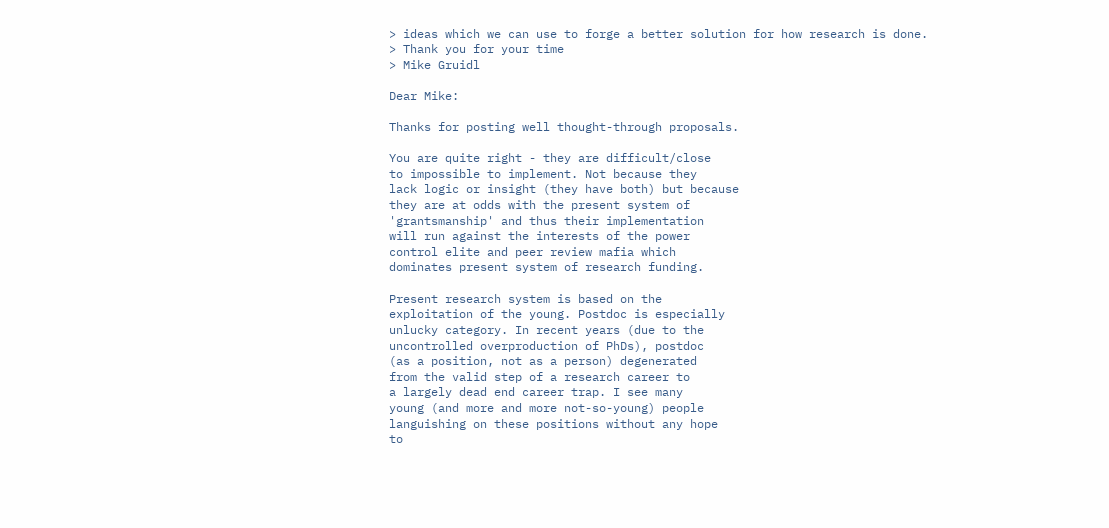> ideas which we can use to forge a better solution for how research is done.
> Thank you for your time
> Mike Gruidl

Dear Mike:

Thanks for posting well thought-through proposals.

You are quite right - they are difficult/close
to impossible to implement. Not because they
lack logic or insight (they have both) but because
they are at odds with the present system of
'grantsmanship' and thus their implementation
will run against the interests of the power
control elite and peer review mafia which
dominates present system of research funding.

Present research system is based on the
exploitation of the young. Postdoc is especially
unlucky category. In recent years (due to the
uncontrolled overproduction of PhDs), postdoc
(as a position, not as a person) degenerated
from the valid step of a research career to
a largely dead end career trap. I see many
young (and more and more not-so-young) people
languishing on these positions without any hope
to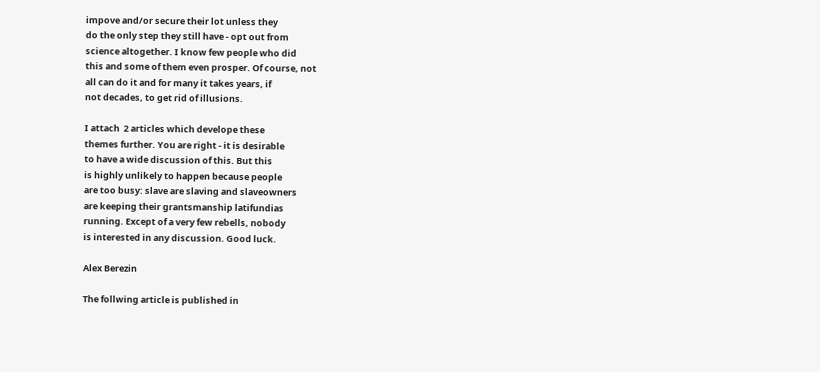impove and/or secure their lot unless they
do the only step they still have - opt out from
science altogether. I know few people who did
this and some of them even prosper. Of course, not
all can do it and for many it takes years, if
not decades, to get rid of illusions.

I attach  2 articles which develope these
themes further. You are right - it is desirable
to have a wide discussion of this. But this
is highly unlikely to happen because people
are too busy: slave are slaving and slaveowners
are keeping their grantsmanship latifundias
running. Except of a very few rebells, nobody
is interested in any discussion. Good luck.

Alex Berezin

The follwing article is published in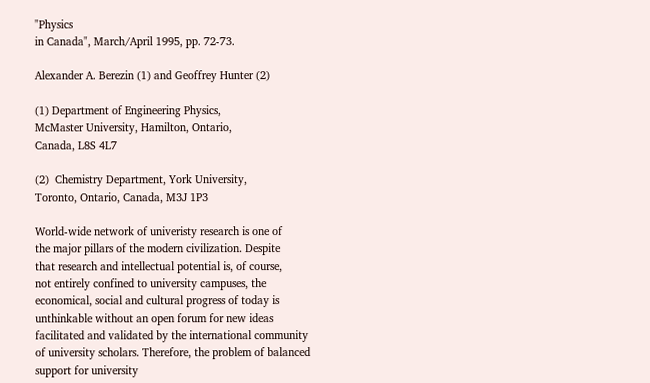"Physics
in Canada", March/April 1995, pp. 72-73.

Alexander A. Berezin (1) and Geoffrey Hunter (2)

(1) Department of Engineering Physics,
McMaster University, Hamilton, Ontario,
Canada, L8S 4L7

(2)  Chemistry Department, York University,
Toronto, Ontario, Canada, M3J 1P3

World-wide network of univeristy research is one of
the major pillars of the modern civilization. Despite
that research and intellectual potential is, of course,
not entirely confined to university campuses, the
economical, social and cultural progress of today is
unthinkable without an open forum for new ideas
facilitated and validated by the international community
of university scholars. Therefore, the problem of balanced
support for university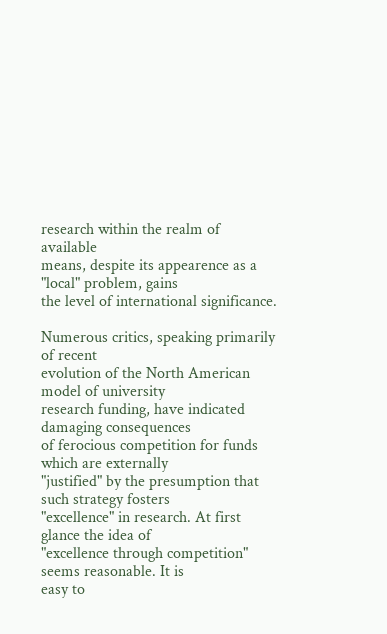research within the realm of available
means, despite its appearence as a "local" problem, gains
the level of international significance.

Numerous critics, speaking primarily of recent
evolution of the North American model of university
research funding, have indicated damaging consequences
of ferocious competition for funds which are externally
"justified" by the presumption that such strategy fosters
"excellence" in research. At first glance the idea of
"excellence through competition" seems reasonable. It is
easy to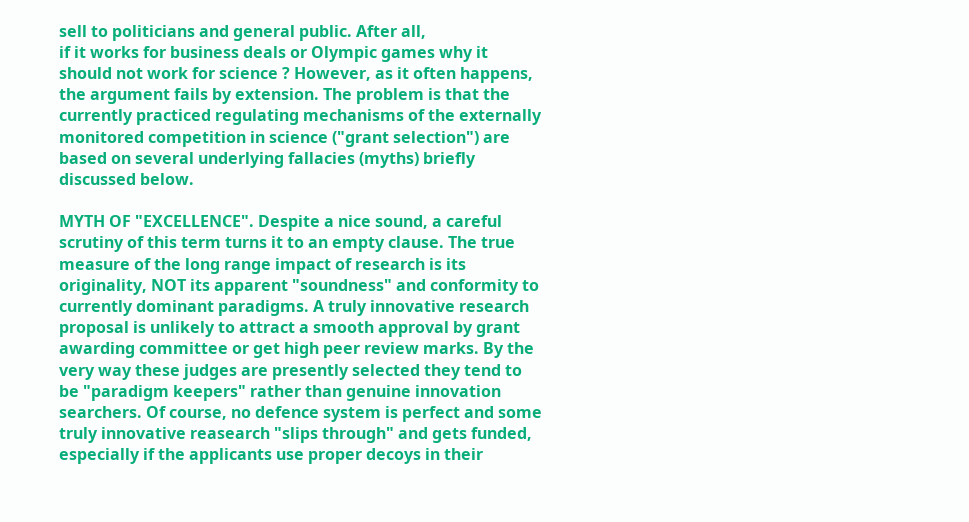sell to politicians and general public. After all,
if it works for business deals or Olympic games why it
should not work for science ? However, as it often happens,
the argument fails by extension. The problem is that the
currently practiced regulating mechanisms of the externally
monitored competition in science ("grant selection") are
based on several underlying fallacies (myths) briefly
discussed below.

MYTH OF "EXCELLENCE". Despite a nice sound, a careful
scrutiny of this term turns it to an empty clause. The true
measure of the long range impact of research is its
originality, NOT its apparent "soundness" and conformity to
currently dominant paradigms. A truly innovative research
proposal is unlikely to attract a smooth approval by grant
awarding committee or get high peer review marks. By the
very way these judges are presently selected they tend to
be "paradigm keepers" rather than genuine innovation
searchers. Of course, no defence system is perfect and some
truly innovative reasearch "slips through" and gets funded,
especially if the applicants use proper decoys in their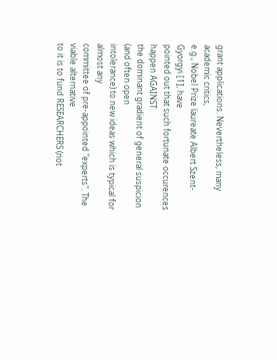grant applications. Nevertheless, many academic critics,
e.g., Nobel Prize laureate Albert Szent-Gyorgyi [1], have
pointed out that such fortunate occurences happen AGAINST
the dominant gradient of general suspicion (and often open
intolerance) to new ideas which is typical for almost any
committee of pre-appointed "experts". The viable alternative
to it is to fund RESEARCHERS (not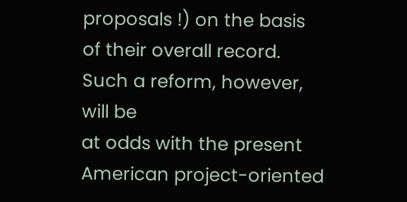proposals !) on the basis
of their overall record. Such a reform, however, will be
at odds with the present American project-oriented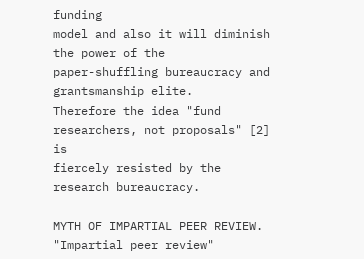funding
model and also it will diminish the power of the
paper-shuffling bureaucracy and grantsmanship elite.
Therefore the idea "fund researchers, not proposals" [2] is
fiercely resisted by the research bureaucracy.

MYTH OF IMPARTIAL PEER REVIEW. "Impartial peer review"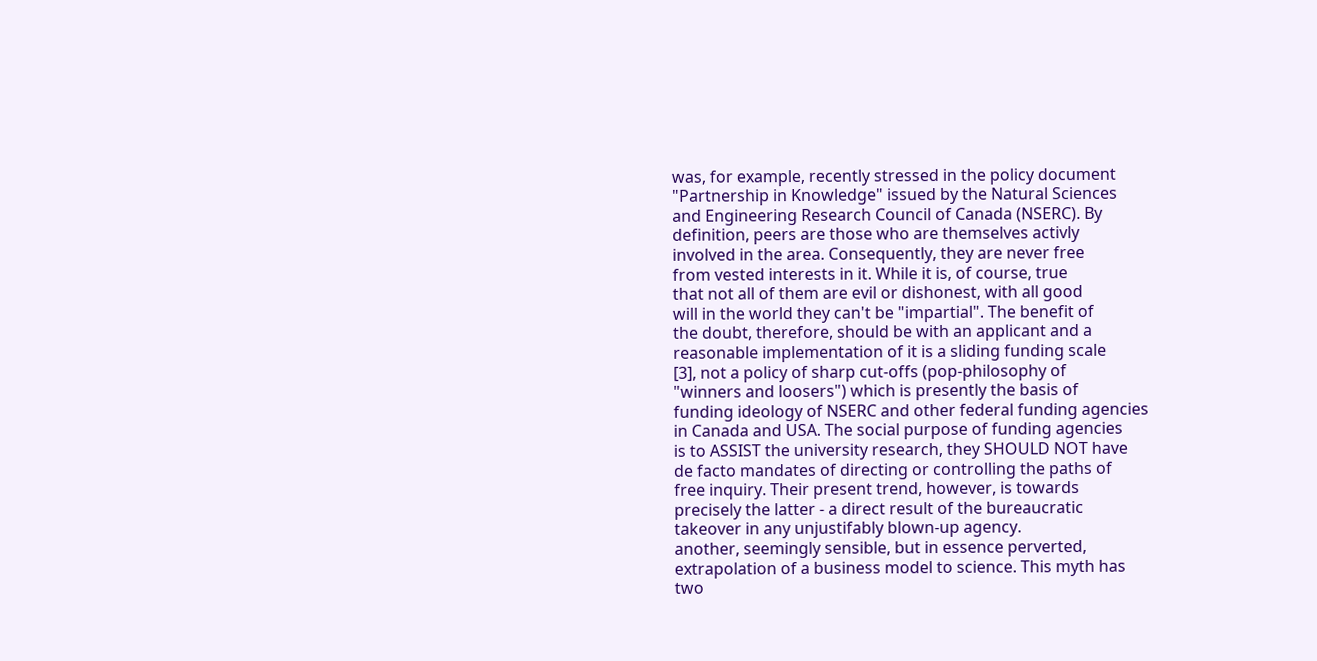was, for example, recently stressed in the policy document
"Partnership in Knowledge" issued by the Natural Sciences
and Engineering Research Council of Canada (NSERC). By
definition, peers are those who are themselves activly
involved in the area. Consequently, they are never free
from vested interests in it. While it is, of course, true
that not all of them are evil or dishonest, with all good
will in the world they can't be "impartial". The benefit of
the doubt, therefore, should be with an applicant and a
reasonable implementation of it is a sliding funding scale
[3], not a policy of sharp cut-offs (pop-philosophy of
"winners and loosers") which is presently the basis of
funding ideology of NSERC and other federal funding agencies
in Canada and USA. The social purpose of funding agencies
is to ASSIST the university research, they SHOULD NOT have
de facto mandates of directing or controlling the paths of
free inquiry. Their present trend, however, is towards
precisely the latter - a direct result of the bureaucratic
takeover in any unjustifably blown-up agency.
another, seemingly sensible, but in essence perverted,
extrapolation of a business model to science. This myth has
two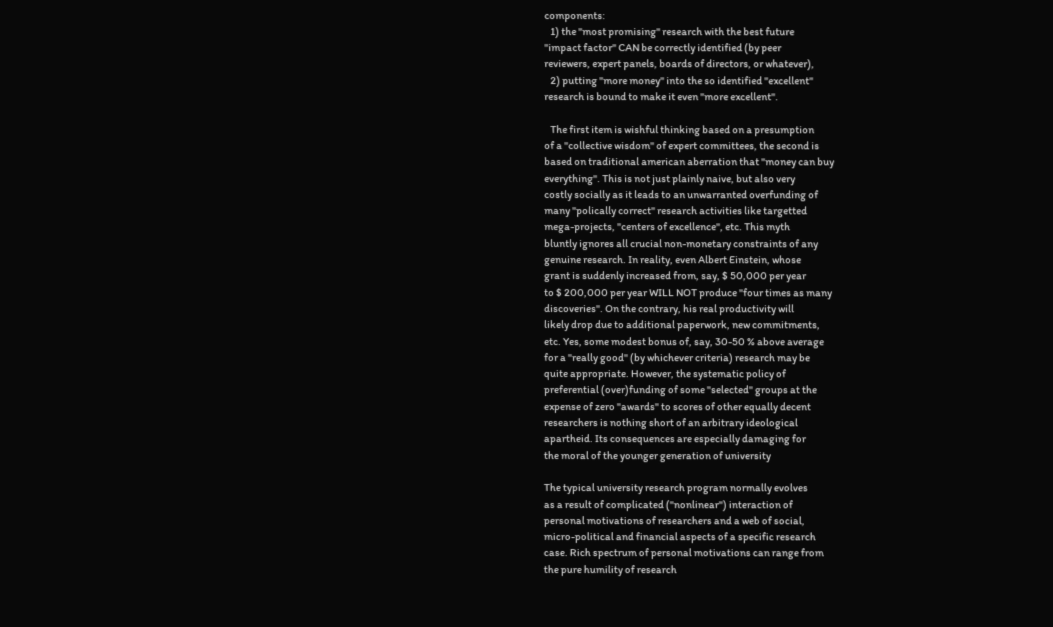components:
   1) the "most promising" research with the best future
"impact factor" CAN be correctly identified (by peer
reviewers, expert panels, boards of directors, or whatever),
   2) putting "more money" into the so identified "excellent"
research is bound to make it even "more excellent".

   The first item is wishful thinking based on a presumption
of a "collective wisdom" of expert committees, the second is
based on traditional american aberration that "money can buy
everything". This is not just plainly naive, but also very
costly socially as it leads to an unwarranted overfunding of
many "polically correct" research activities like targetted
mega-projects, "centers of excellence", etc. This myth
bluntly ignores all crucial non-monetary constraints of any
genuine research. In reality, even Albert Einstein, whose
grant is suddenly increased from, say, $ 50,000 per year
to $ 200,000 per year WILL NOT produce "four times as many
discoveries". On the contrary, his real productivity will
likely drop due to additional paperwork, new commitments,
etc. Yes, some modest bonus of, say, 30-50 % above average
for a "really good" (by whichever criteria) research may be
quite appropriate. However, the systematic policy of
preferential (over)funding of some "selected" groups at the
expense of zero "awards" to scores of other equally decent
researchers is nothing short of an arbitrary ideological
apartheid. Its consequences are especially damaging for
the moral of the younger generation of university

The typical university research program normally evolves
as a result of complicated ("nonlinear") interaction of
personal motivations of researchers and a web of social,
micro-political and financial aspects of a specific research
case. Rich spectrum of personal motivations can range from
the pure humility of research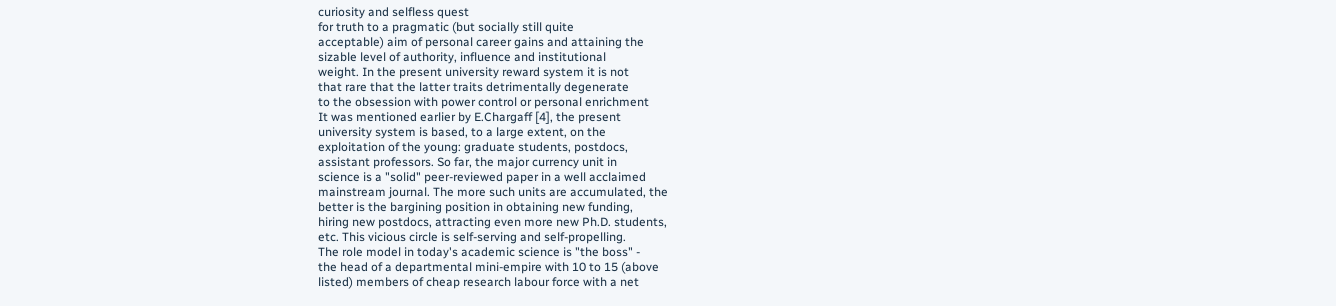curiosity and selfless quest
for truth to a pragmatic (but socially still quite
acceptable) aim of personal career gains and attaining the
sizable level of authority, influence and institutional
weight. In the present university reward system it is not
that rare that the latter traits detrimentally degenerate
to the obsession with power control or personal enrichment
It was mentioned earlier by E.Chargaff [4], the present
university system is based, to a large extent, on the
exploitation of the young: graduate students, postdocs,
assistant professors. So far, the major currency unit in
science is a "solid" peer-reviewed paper in a well acclaimed
mainstream journal. The more such units are accumulated, the
better is the bargining position in obtaining new funding,
hiring new postdocs, attracting even more new Ph.D. students,
etc. This vicious circle is self-serving and self-propelling.
The role model in today's academic science is "the boss" -
the head of a departmental mini-empire with 10 to 15 (above
listed) members of cheap research labour force with a net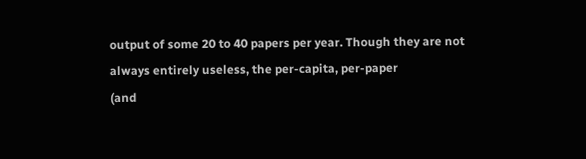output of some 20 to 40 papers per year. Though they are not
always entirely useless, the per-capita, per-paper
(and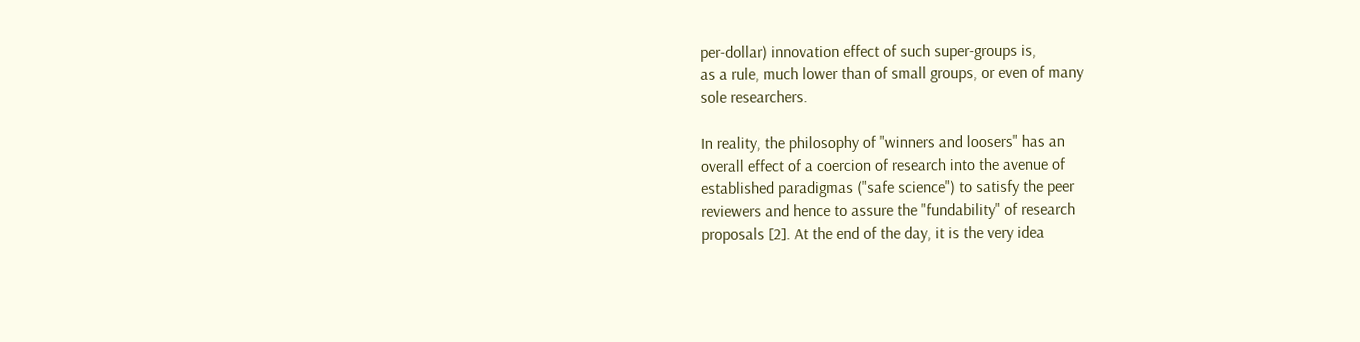per-dollar) innovation effect of such super-groups is,
as a rule, much lower than of small groups, or even of many
sole researchers.

In reality, the philosophy of "winners and loosers" has an
overall effect of a coercion of research into the avenue of
established paradigmas ("safe science") to satisfy the peer
reviewers and hence to assure the "fundability" of research
proposals [2]. At the end of the day, it is the very idea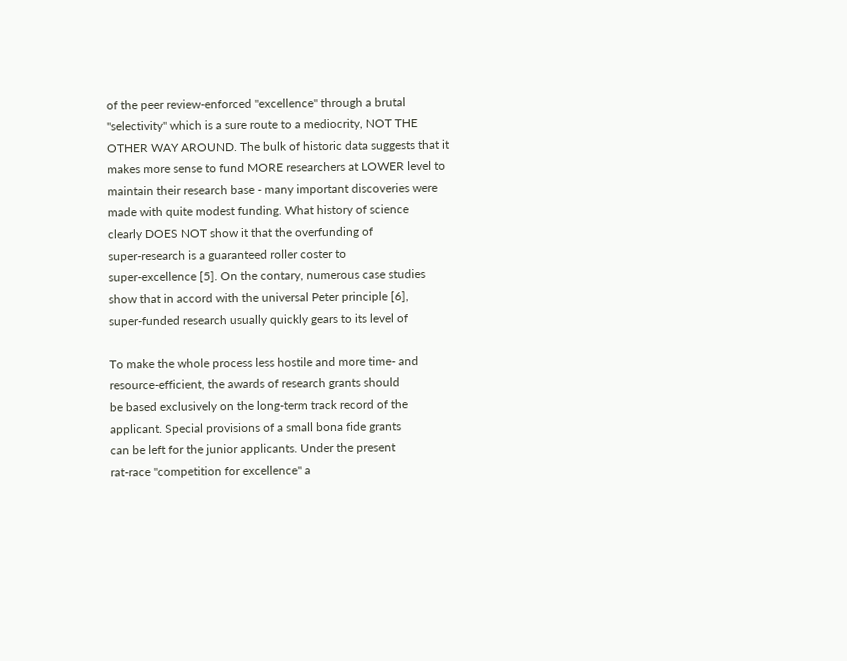of the peer review-enforced "excellence" through a brutal
"selectivity" which is a sure route to a mediocrity, NOT THE
OTHER WAY AROUND. The bulk of historic data suggests that it
makes more sense to fund MORE researchers at LOWER level to
maintain their research base - many important discoveries were
made with quite modest funding. What history of science
clearly DOES NOT show it that the overfunding of
super-research is a guaranteed roller coster to
super-excellence [5]. On the contary, numerous case studies
show that in accord with the universal Peter principle [6],
super-funded research usually quickly gears to its level of

To make the whole process less hostile and more time- and
resource-efficient, the awards of research grants should
be based exclusively on the long-term track record of the
applicant. Special provisions of a small bona fide grants
can be left for the junior applicants. Under the present
rat-race "competition for excellence" a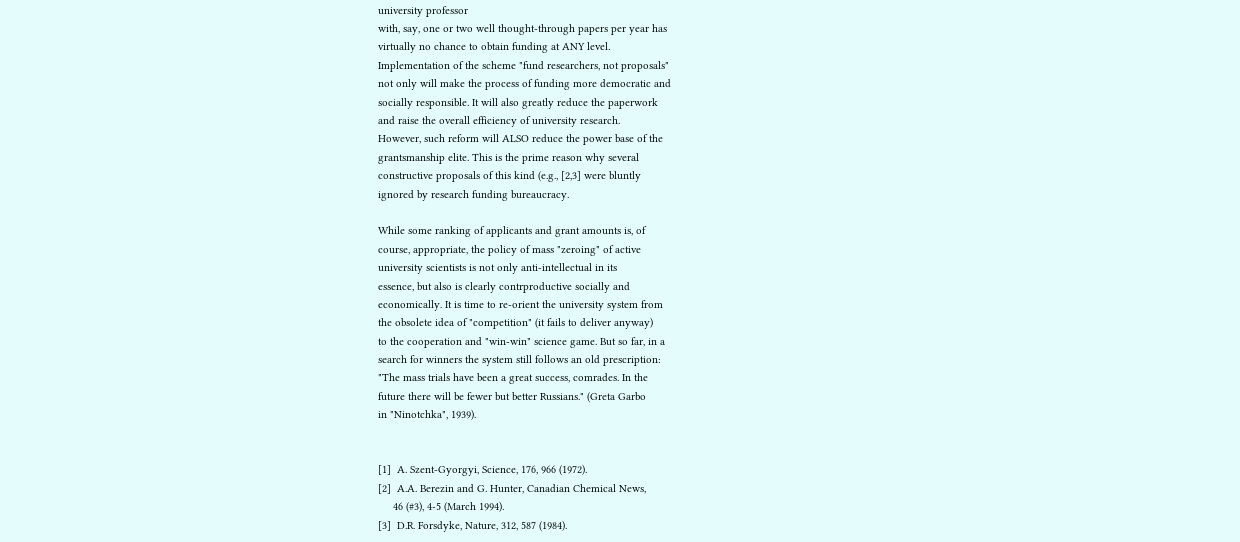university professor
with, say, one or two well thought-through papers per year has
virtually no chance to obtain funding at ANY level.
Implementation of the scheme "fund researchers, not proposals"
not only will make the process of funding more democratic and
socially responsible. It will also greatly reduce the paperwork
and raise the overall efficiency of university research.
However, such reform will ALSO reduce the power base of the
grantsmanship elite. This is the prime reason why several
constructive proposals of this kind (e.g., [2,3] were bluntly
ignored by research funding bureaucracy.

While some ranking of applicants and grant amounts is, of
course, appropriate, the policy of mass "zeroing" of active
university scientists is not only anti-intellectual in its
essence, but also is clearly contrproductive socially and
economically. It is time to re-orient the university system from
the obsolete idea of "competition" (it fails to deliver anyway)
to the cooperation and "win-win" science game. But so far, in a
search for winners the system still follows an old prescription:
"The mass trials have been a great success, comrades. In the
future there will be fewer but better Russians." (Greta Garbo
in "Ninotchka", 1939).


[1]  A. Szent-Gyorgyi, Science, 176, 966 (1972).
[2]  A.A. Berezin and G. Hunter, Canadian Chemical News,
     46 (#3), 4-5 (March 1994).
[3]  D.R. Forsdyke, Nature, 312, 587 (1984).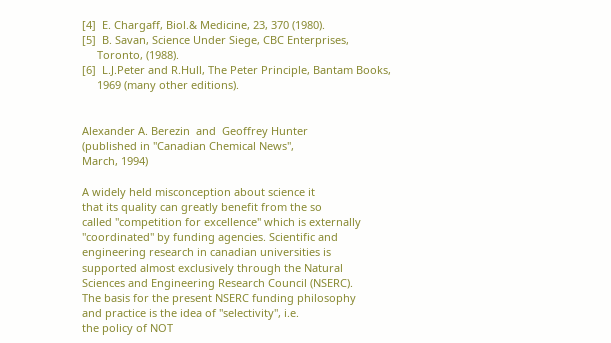[4]  E. Chargaff, Biol.& Medicine, 23, 370 (1980).
[5]  B. Savan, Science Under Siege, CBC Enterprises,
     Toronto, (1988).
[6]  L.J.Peter and R.Hull, The Peter Principle, Bantam Books,
     1969 (many other editions).


Alexander A. Berezin  and  Geoffrey Hunter
(published in "Canadian Chemical News",
March, 1994)

A widely held misconception about science it
that its quality can greatly benefit from the so
called "competition for excellence" which is externally
"coordinated" by funding agencies. Scientific and
engineering research in canadian universities is
supported almost exclusively through the Natural
Sciences and Engineering Research Council (NSERC).
The basis for the present NSERC funding philosophy
and practice is the idea of "selectivity", i.e.
the policy of NOT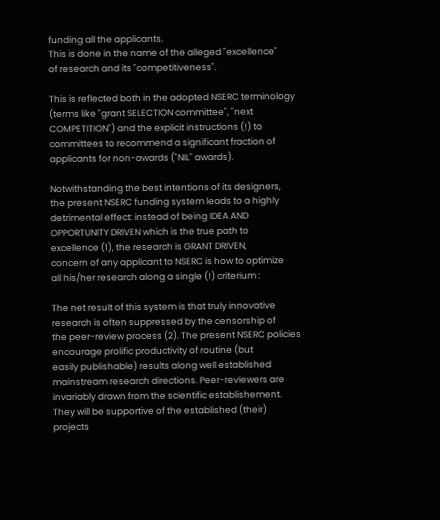funding all the applicants.
This is done in the name of the alleged "excellence"
of research and its "competitiveness".

This is reflected both in the adopted NSERC terminology
(terms like "grant SELECTION committee", "next
COMPETITION") and the explicit instructions (!) to
committees to recommend a significant fraction of
applicants for non-awards ("NIL" awards).

Notwithstanding the best intentions of its designers,
the present NSERC funding system leads to a highly
detrimental effect: instead of being IDEA AND
OPPORTUNITY DRIVEN which is the true path to
excellence (1), the research is GRANT DRIVEN,
concern of any applicant to NSERC is how to optimize
all his/her research along a single (!) criterium :

The net result of this system is that truly innovative
research is often suppressed by the censorship of
the peer-review process (2). The present NSERC policies
encourage prolific productivity of routine (but
easily publishable) results along well established
mainstream research directions. Peer-reviewers are
invariably drawn from the scientific establishement.
They will be supportive of the established (their)
projects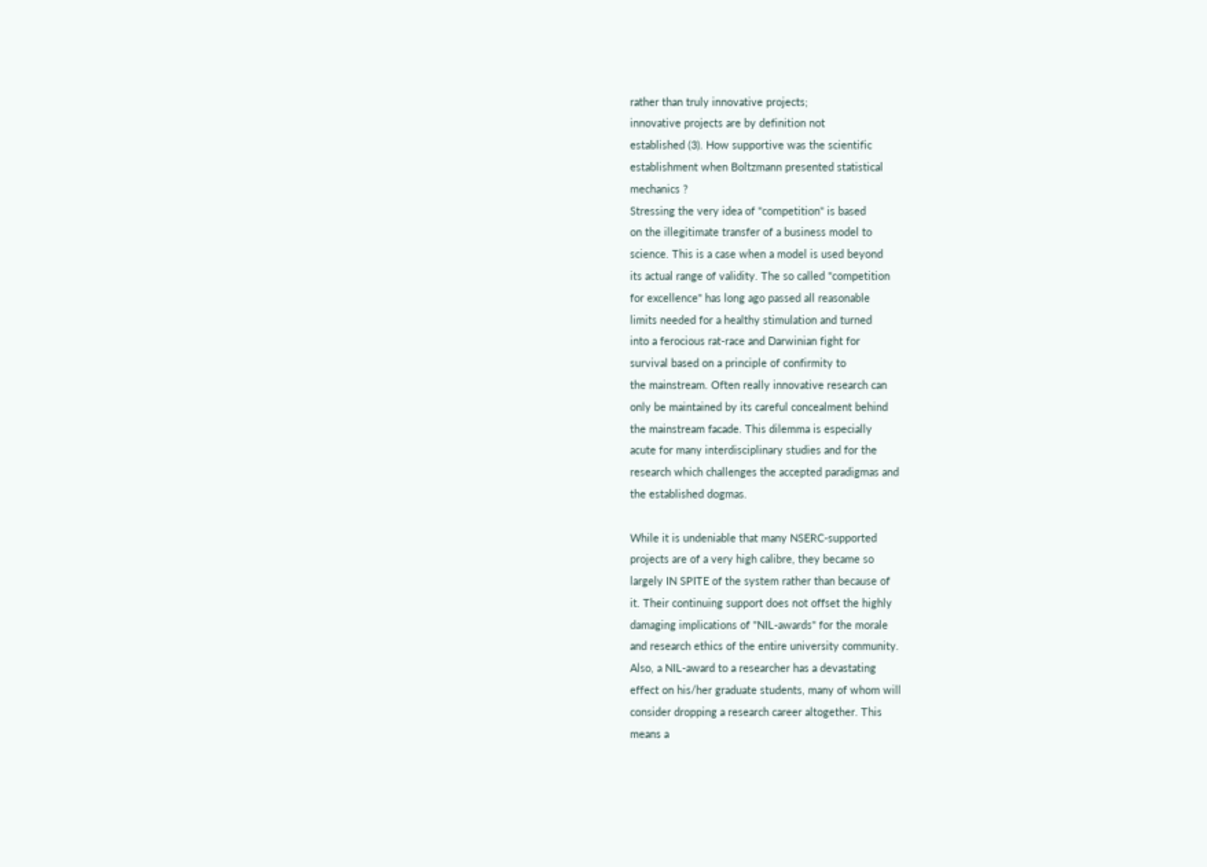rather than truly innovative projects;
innovative projects are by definition not
established (3). How supportive was the scientific
establishment when Boltzmann presented statistical
mechanics ?
Stressing the very idea of "competition" is based
on the illegitimate transfer of a business model to
science. This is a case when a model is used beyond
its actual range of validity. The so called "competition
for excellence" has long ago passed all reasonable
limits needed for a healthy stimulation and turned
into a ferocious rat-race and Darwinian fight for
survival based on a principle of confirmity to
the mainstream. Often really innovative research can
only be maintained by its careful concealment behind
the mainstream facade. This dilemma is especially
acute for many interdisciplinary studies and for the
research which challenges the accepted paradigmas and
the established dogmas.

While it is undeniable that many NSERC-supported
projects are of a very high calibre, they became so
largely IN SPITE of the system rather than because of
it. Their continuing support does not offset the highly
damaging implications of "NIL-awards" for the morale
and research ethics of the entire university community.
Also, a NIL-award to a researcher has a devastating
effect on his/her graduate students, many of whom will
consider dropping a research career altogether. This
means a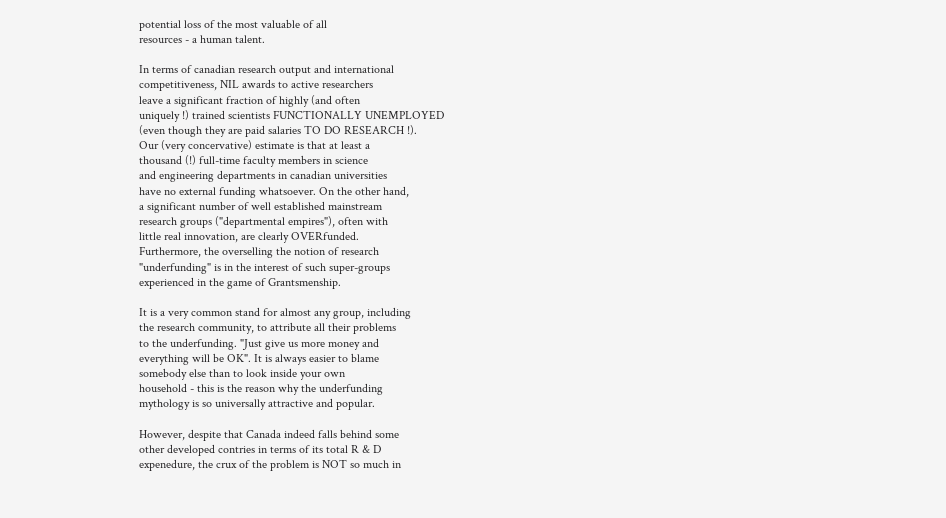potential loss of the most valuable of all
resources - a human talent.

In terms of canadian research output and international
competitiveness, NIL awards to active researchers
leave a significant fraction of highly (and often
uniquely !) trained scientists FUNCTIONALLY UNEMPLOYED
(even though they are paid salaries TO DO RESEARCH !).
Our (very concervative) estimate is that at least a
thousand (!) full-time faculty members in science
and engineering departments in canadian universities
have no external funding whatsoever. On the other hand,
a significant number of well established mainstream
research groups ("departmental empires"), often with
little real innovation, are clearly OVERfunded.
Furthermore, the overselling the notion of research
"underfunding" is in the interest of such super-groups
experienced in the game of Grantsmenship.

It is a very common stand for almost any group, including
the research community, to attribute all their problems
to the underfunding. "Just give us more money and
everything will be OK". It is always easier to blame
somebody else than to look inside your own
household - this is the reason why the underfunding
mythology is so universally attractive and popular.

However, despite that Canada indeed falls behind some
other developed contries in terms of its total R & D
expenedure, the crux of the problem is NOT so much in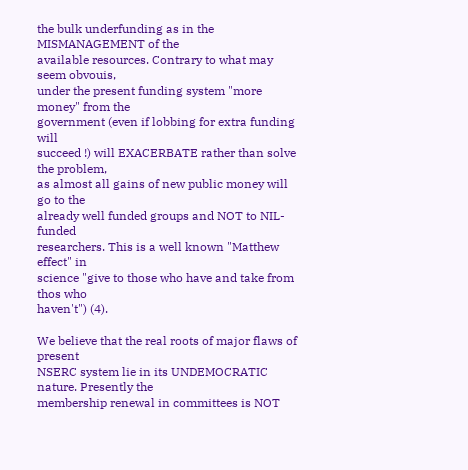the bulk underfunding as in the MISMANAGEMENT of the
available resources. Contrary to what may seem obvouis,
under the present funding system "more money" from the
government (even if lobbing for extra funding will
succeed !) will EXACERBATE rather than solve the problem,
as almost all gains of new public money will go to the
already well funded groups and NOT to NIL-funded
researchers. This is a well known "Matthew effect" in
science "give to those who have and take from thos who
haven't") (4).

We believe that the real roots of major flaws of present
NSERC system lie in its UNDEMOCRATIC nature. Presently the
membership renewal in committees is NOT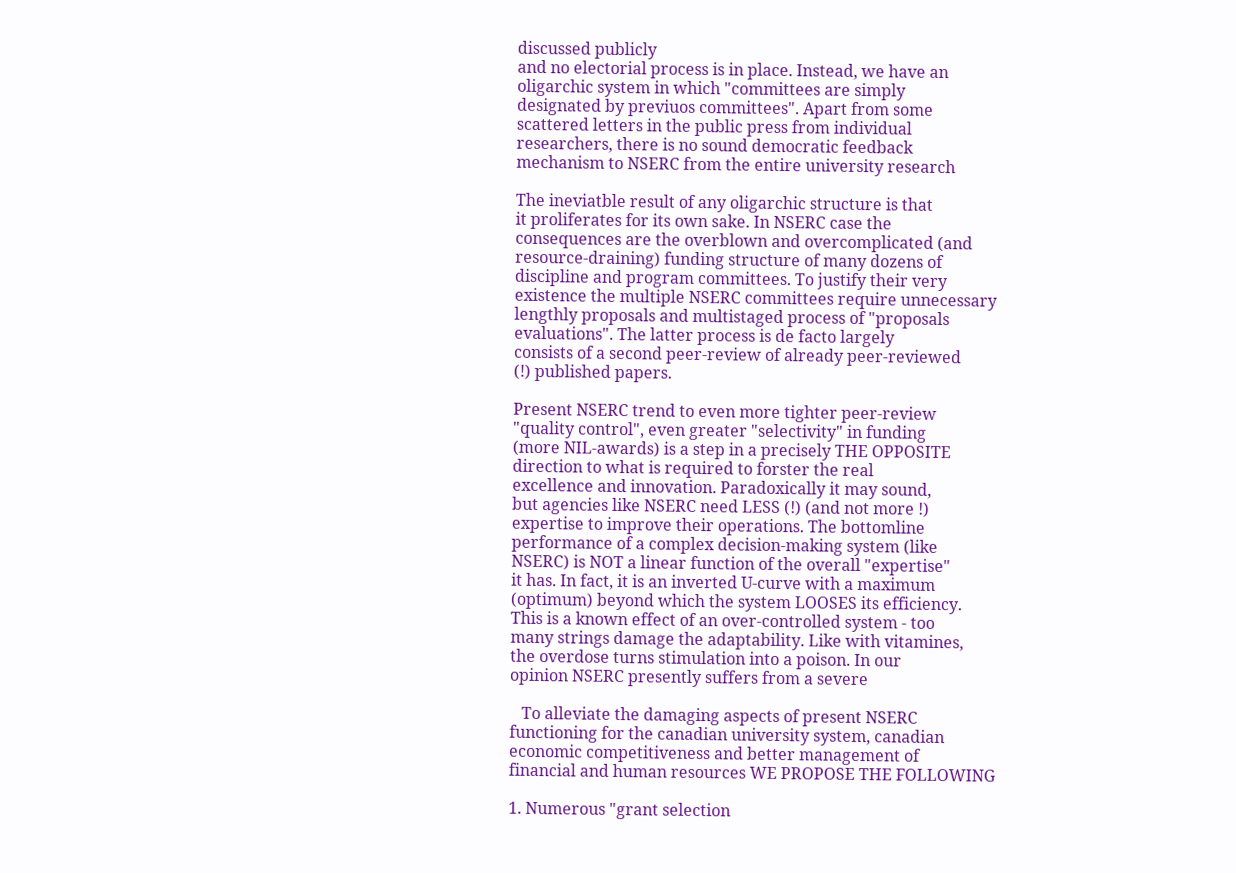discussed publicly
and no electorial process is in place. Instead, we have an
oligarchic system in which "committees are simply
designated by previuos committees". Apart from some
scattered letters in the public press from individual
researchers, there is no sound democratic feedback
mechanism to NSERC from the entire university research

The ineviatble result of any oligarchic structure is that
it proliferates for its own sake. In NSERC case the
consequences are the overblown and overcomplicated (and
resource-draining) funding structure of many dozens of
discipline and program committees. To justify their very
existence the multiple NSERC committees require unnecessary
lengthly proposals and multistaged process of "proposals
evaluations". The latter process is de facto largely
consists of a second peer-review of already peer-reviewed
(!) published papers.

Present NSERC trend to even more tighter peer-review
"quality control", even greater "selectivity" in funding
(more NIL-awards) is a step in a precisely THE OPPOSITE
direction to what is required to forster the real
excellence and innovation. Paradoxically it may sound,
but agencies like NSERC need LESS (!) (and not more !)
expertise to improve their operations. The bottomline
performance of a complex decision-making system (like
NSERC) is NOT a linear function of the overall "expertise"
it has. In fact, it is an inverted U-curve with a maximum
(optimum) beyond which the system LOOSES its efficiency.
This is a known effect of an over-controlled system - too
many strings damage the adaptability. Like with vitamines,
the overdose turns stimulation into a poison. In our
opinion NSERC presently suffers from a severe

   To alleviate the damaging aspects of present NSERC
functioning for the canadian university system, canadian
economic competitiveness and better management of
financial and human resources WE PROPOSE THE FOLLOWING

1. Numerous "grant selection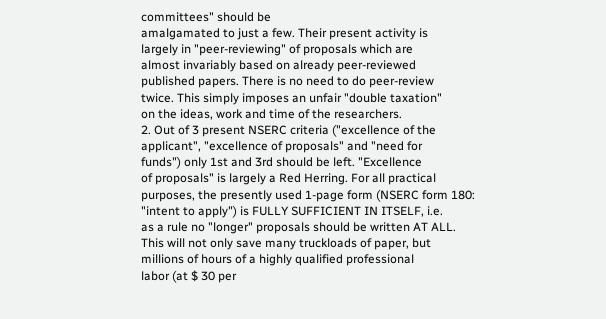committees" should be
amalgamated to just a few. Their present activity is
largely in "peer-reviewing" of proposals which are
almost invariably based on already peer-reviewed
published papers. There is no need to do peer-review
twice. This simply imposes an unfair "double taxation"
on the ideas, work and time of the researchers.
2. Out of 3 present NSERC criteria ("excellence of the
applicant", "excellence of proposals" and "need for
funds") only 1st and 3rd should be left. "Excellence
of proposals" is largely a Red Herring. For all practical
purposes, the presently used 1-page form (NSERC form 180:
"intent to apply") is FULLY SUFFICIENT IN ITSELF, i.e.
as a rule no "longer" proposals should be written AT ALL.
This will not only save many truckloads of paper, but
millions of hours of a highly qualified professional
labor (at $ 30 per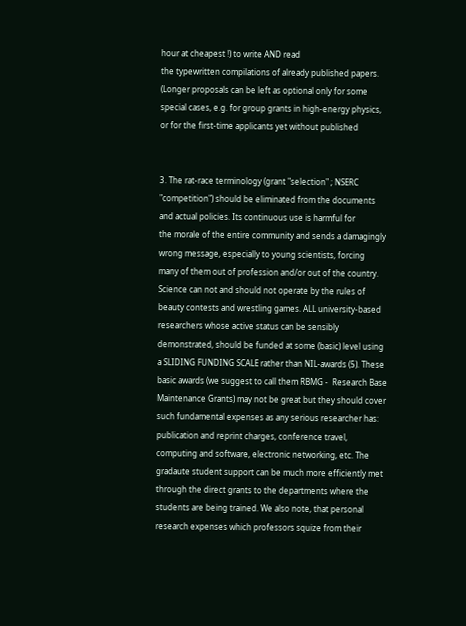hour at cheapest !) to write AND read
the typewritten compilations of already published papers.
(Longer proposals can be left as optional only for some
special cases, e.g. for group grants in high-energy physics,
or for the first-time applicants yet without published


3. The rat-race terminology (grant "selection" ; NSERC
"competition") should be eliminated from the documents
and actual policies. Its continuous use is harmful for
the morale of the entire community and sends a damagingly
wrong message, especially to young scientists, forcing
many of them out of profession and/or out of the country.
Science can not and should not operate by the rules of
beauty contests and wrestling games. ALL university-based
researchers whose active status can be sensibly
demonstrated, should be funded at some (basic) level using
a SLIDING FUNDING SCALE rather than NIL-awards (5). These
basic awards (we suggest to call them RBMG -  Research Base
Maintenance Grants) may not be great but they should cover
such fundamental expenses as any serious researcher has:
publication and reprint charges, conference travel,
computing and software, electronic networking, etc. The
gradaute student support can be much more efficiently met
through the direct grants to the departments where the
students are being trained. We also note, that personal
research expenses which professors squize from their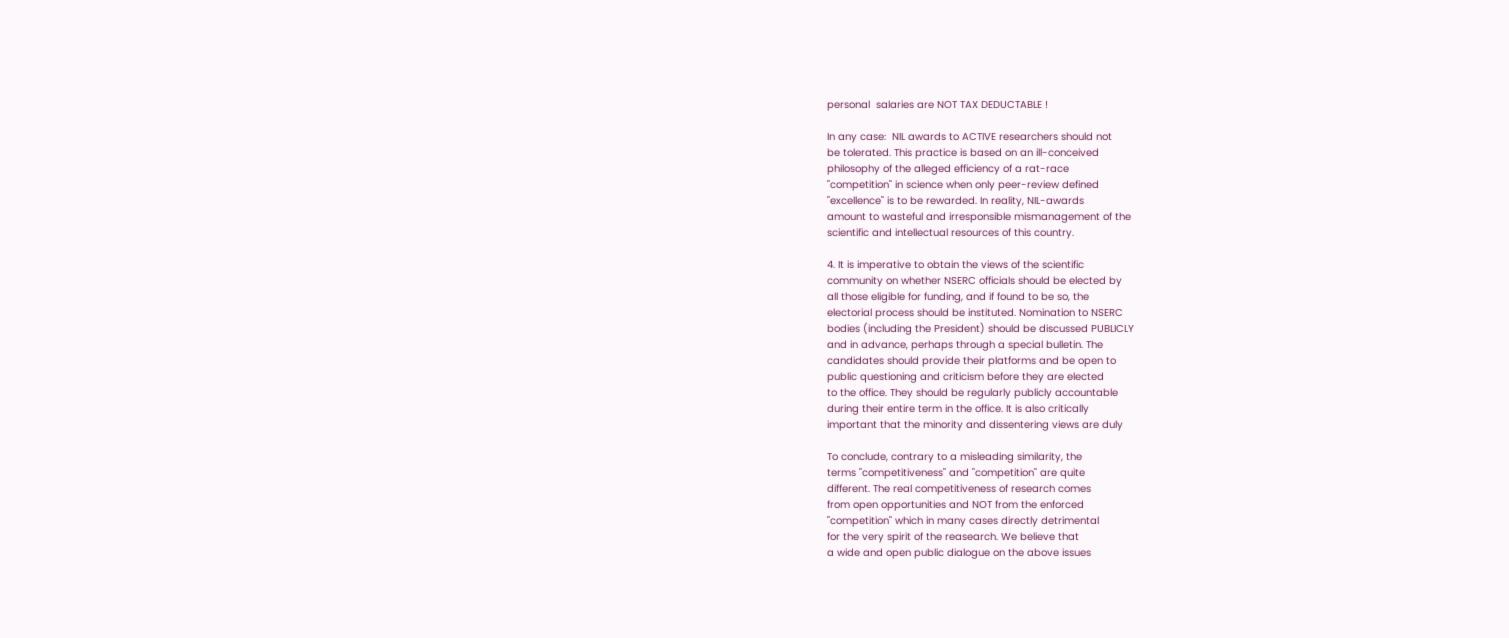personal  salaries are NOT TAX DEDUCTABLE !

In any case:  NIL awards to ACTIVE researchers should not
be tolerated. This practice is based on an ill-conceived
philosophy of the alleged efficiency of a rat-race
"competition" in science when only peer-review defined
"excellence" is to be rewarded. In reality, NIL-awards
amount to wasteful and irresponsible mismanagement of the
scientific and intellectual resources of this country.

4. It is imperative to obtain the views of the scientific
community on whether NSERC officials should be elected by
all those eligible for funding, and if found to be so, the
electorial process should be instituted. Nomination to NSERC
bodies (including the President) should be discussed PUBLICLY
and in advance, perhaps through a special bulletin. The
candidates should provide their platforms and be open to
public questioning and criticism before they are elected
to the office. They should be regularly publicly accountable
during their entire term in the office. It is also critically
important that the minority and dissentering views are duly

To conclude, contrary to a misleading similarity, the
terms "competitiveness" and "competition" are quite
different. The real competitiveness of research comes
from open opportunities and NOT from the enforced
"competition" which in many cases directly detrimental
for the very spirit of the reasearch. We believe that
a wide and open public dialogue on the above issues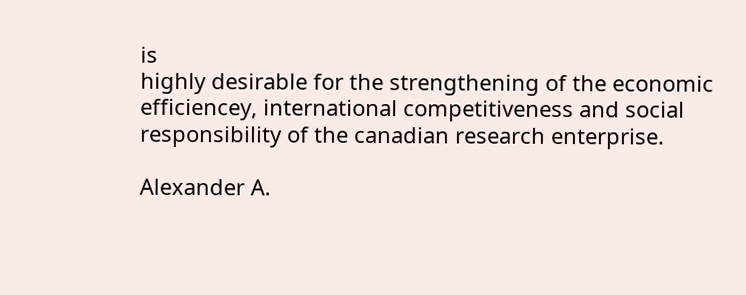is
highly desirable for the strengthening of the economic
efficiencey, international competitiveness and social
responsibility of the canadian research enterprise.

Alexander A.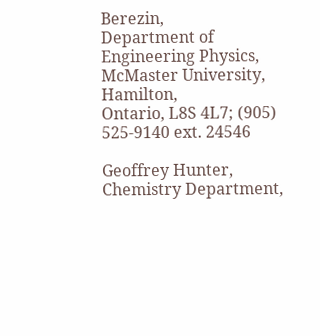Berezin,
Department of Engineering Physics,
McMaster University, Hamilton,
Ontario, L8S 4L7; (905) 525-9140 ext. 24546

Geoffrey Hunter,
Chemistry Department,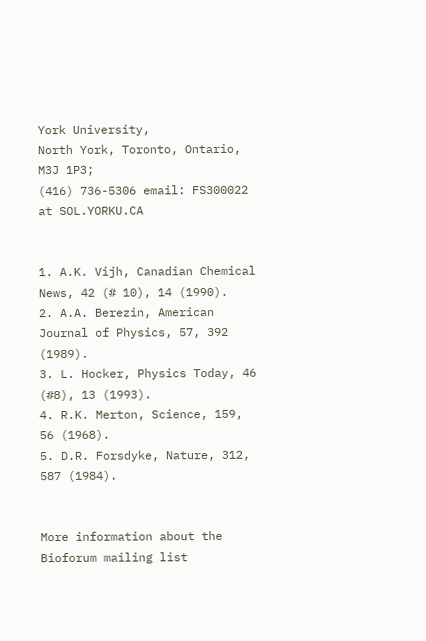York University,
North York, Toronto, Ontario, M3J 1P3;
(416) 736-5306 email: FS300022 at SOL.YORKU.CA


1. A.K. Vijh, Canadian Chemical News, 42 (# 10), 14 (1990).
2. A.A. Berezin, American Journal of Physics, 57, 392 (1989).
3. L. Hocker, Physics Today, 46 (#8), 13 (1993).
4. R.K. Merton, Science, 159, 56 (1968).
5. D.R. Forsdyke, Nature, 312, 587 (1984).


More information about the Bioforum mailing list